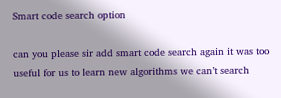Smart code search option

can you please sir add smart code search again it was too useful for us to learn new algorithms we can’t search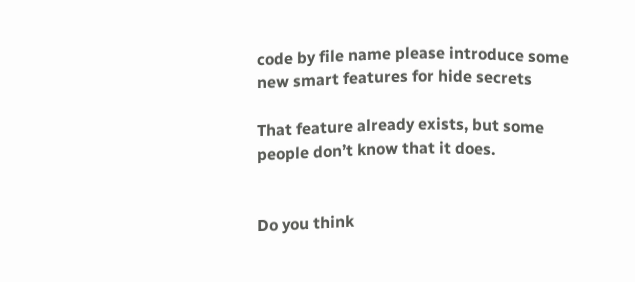code by file name please introduce some new smart features for hide secrets

That feature already exists, but some people don’t know that it does.


Do you think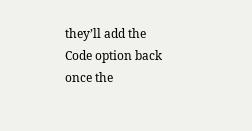they’ll add the Code option back once the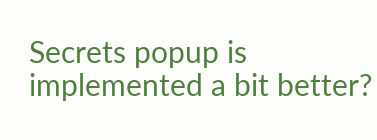Secrets popup is implemented a bit better?